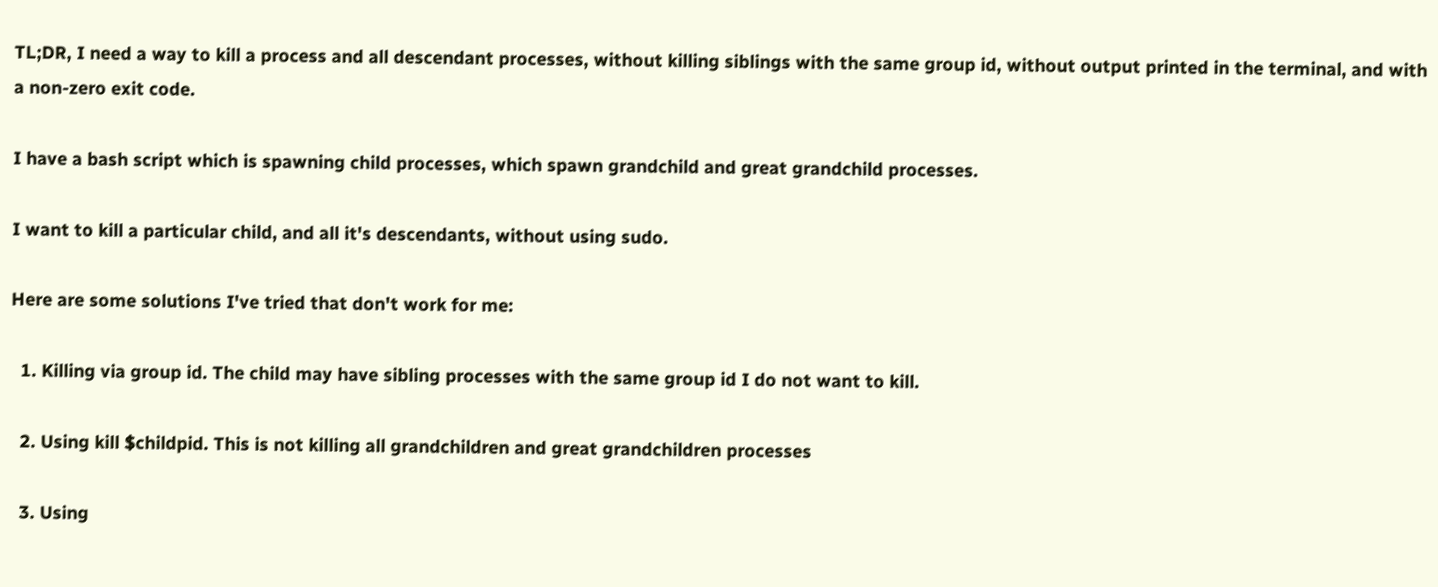TL;DR, I need a way to kill a process and all descendant processes, without killing siblings with the same group id, without output printed in the terminal, and with a non-zero exit code.

I have a bash script which is spawning child processes, which spawn grandchild and great grandchild processes.

I want to kill a particular child, and all it's descendants, without using sudo.

Here are some solutions I've tried that don't work for me:

  1. Killing via group id. The child may have sibling processes with the same group id I do not want to kill.

  2. Using kill $childpid. This is not killing all grandchildren and great grandchildren processes

  3. Using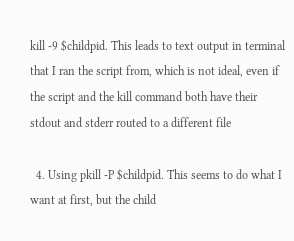kill -9 $childpid. This leads to text output in terminal that I ran the script from, which is not ideal, even if the script and the kill command both have their stdout and stderr routed to a different file

  4. Using pkill -P $childpid. This seems to do what I want at first, but the child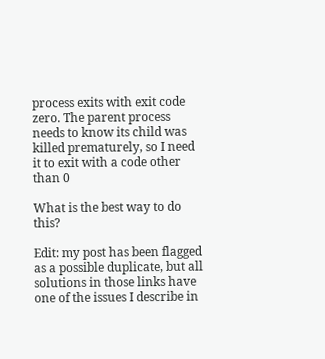process exits with exit code zero. The parent process needs to know its child was killed prematurely, so I need it to exit with a code other than 0

What is the best way to do this?

Edit: my post has been flagged as a possible duplicate, but all solutions in those links have one of the issues I describe in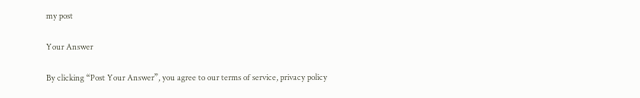my post

Your Answer

By clicking “Post Your Answer”, you agree to our terms of service, privacy policy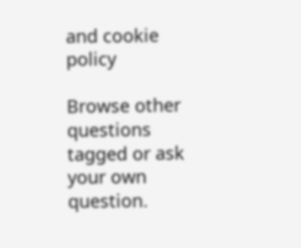and cookie policy

Browse other questions tagged or ask your own question.